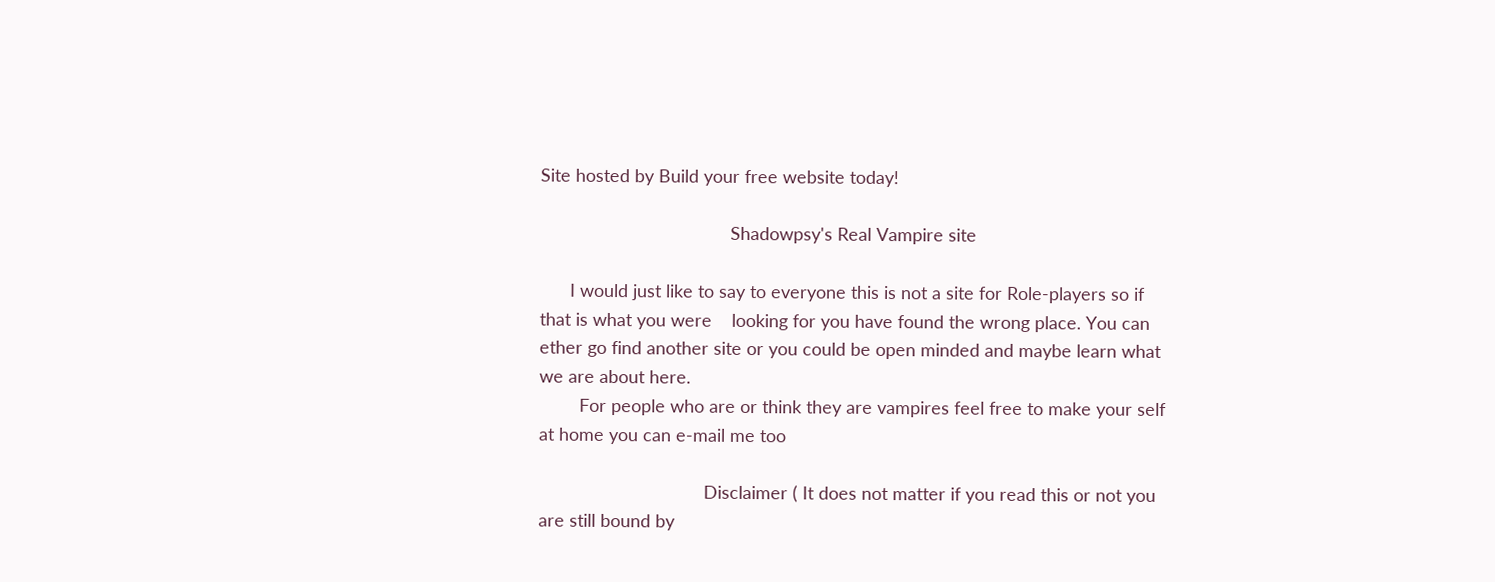Site hosted by Build your free website today!

                                      Shadowpsy's Real Vampire site

      I would just like to say to everyone this is not a site for Role-players so if that is what you were    looking for you have found the wrong place. You can ether go find another site or you could be open minded and maybe learn what we are about here.
        For people who are or think they are vampires feel free to make your self at home you can e-mail me too

                                 Disclaimer ( It does not matter if you read this or not you are still bound by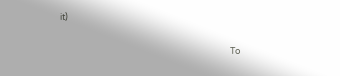it)

                                                                                     To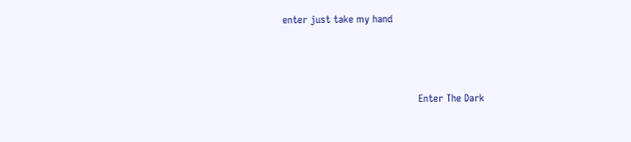enter just take my hand



                                             Enter The Dark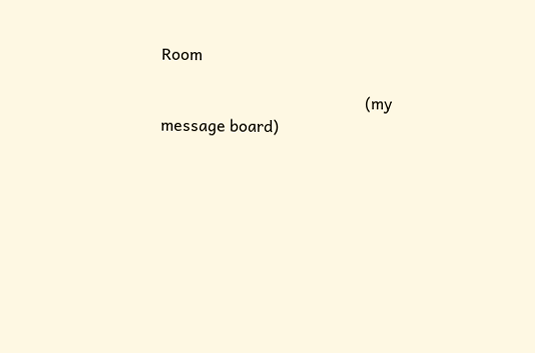Room

                                                   (my message board)